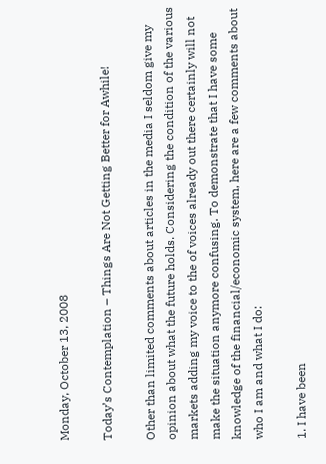Monday, October 13, 2008

Today’s Contemplation – Things Are Not Getting Better for Awhile!

Other than limited comments about articles in the media I seldom give my opinion about what the future holds. Considering the condition of the various markets adding my voice to the of voices already out there certainly will not make the situation anymore confusing. To demonstrate that I have some knowledge of the financial/economic system, here are a few comments about who I am and what I do:

1. I have been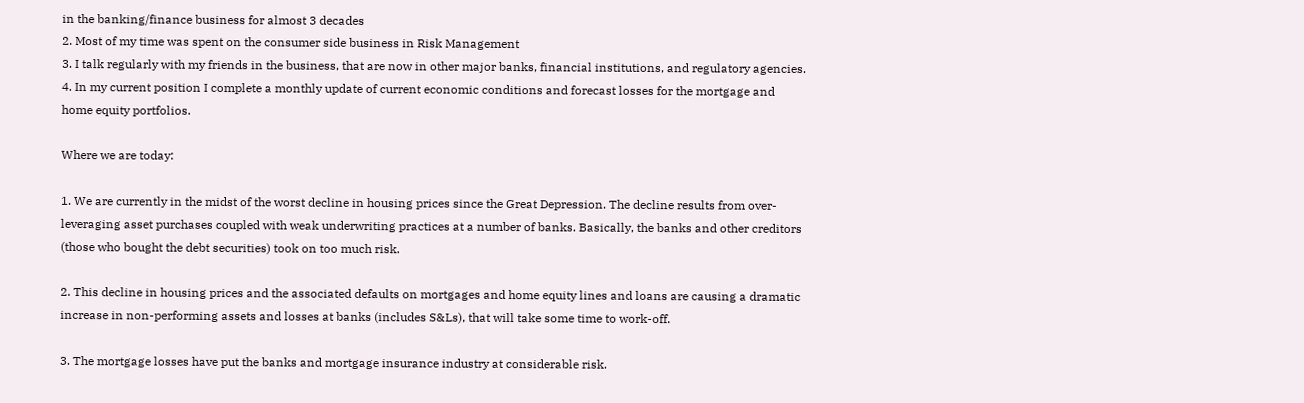in the banking/finance business for almost 3 decades
2. Most of my time was spent on the consumer side business in Risk Management
3. I talk regularly with my friends in the business, that are now in other major banks, financial institutions, and regulatory agencies.
4. In my current position I complete a monthly update of current economic conditions and forecast losses for the mortgage and home equity portfolios.

Where we are today:

1. We are currently in the midst of the worst decline in housing prices since the Great Depression. The decline results from over-leveraging asset purchases coupled with weak underwriting practices at a number of banks. Basically, the banks and other creditors (those who bought the debt securities) took on too much risk.

2. This decline in housing prices and the associated defaults on mortgages and home equity lines and loans are causing a dramatic increase in non-performing assets and losses at banks (includes S&Ls), that will take some time to work-off.

3. The mortgage losses have put the banks and mortgage insurance industry at considerable risk.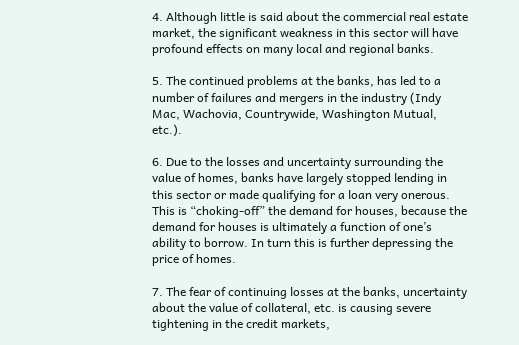4. Although little is said about the commercial real estate market, the significant weakness in this sector will have profound effects on many local and regional banks.

5. The continued problems at the banks, has led to a number of failures and mergers in the industry (Indy Mac, Wachovia, Countrywide, Washington Mutual, etc.).

6. Due to the losses and uncertainty surrounding the value of homes, banks have largely stopped lending in this sector or made qualifying for a loan very onerous. This is “choking-off” the demand for houses, because the demand for houses is ultimately a function of one’s ability to borrow. In turn this is further depressing the price of homes.

7. The fear of continuing losses at the banks, uncertainty about the value of collateral, etc. is causing severe tightening in the credit markets,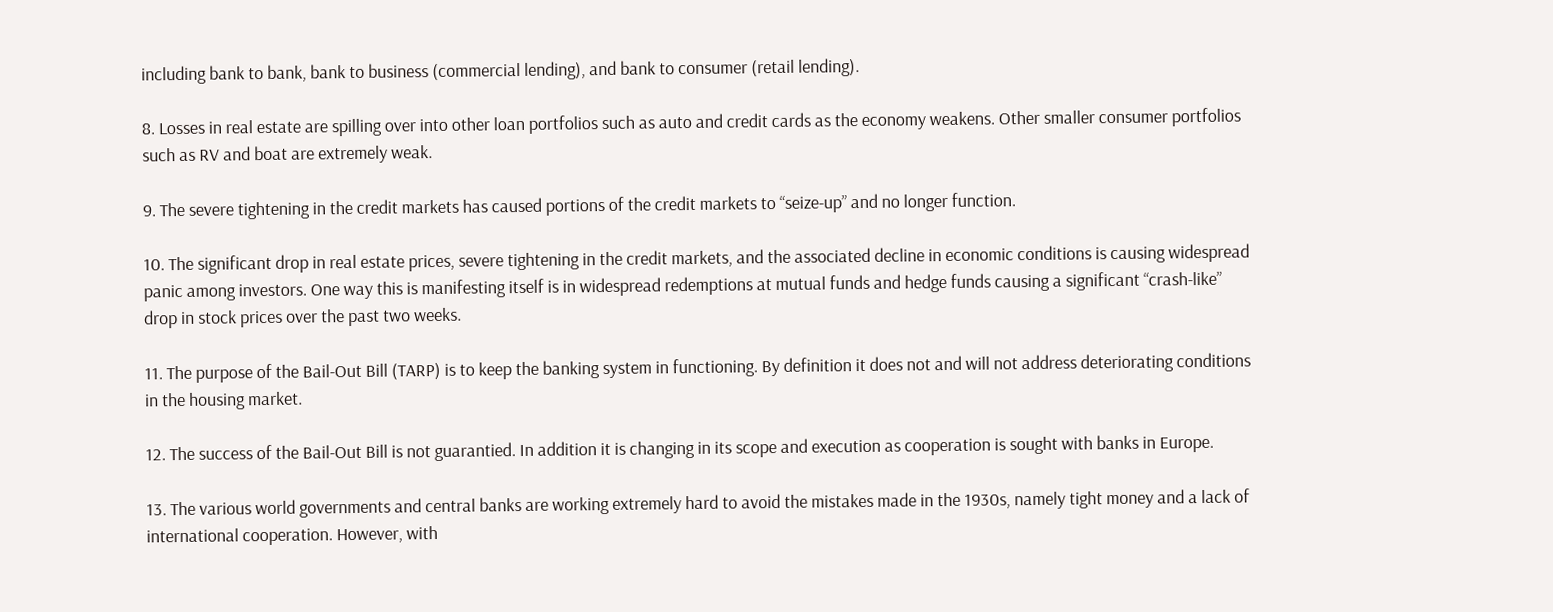including bank to bank, bank to business (commercial lending), and bank to consumer (retail lending).

8. Losses in real estate are spilling over into other loan portfolios such as auto and credit cards as the economy weakens. Other smaller consumer portfolios such as RV and boat are extremely weak.

9. The severe tightening in the credit markets has caused portions of the credit markets to “seize-up” and no longer function.

10. The significant drop in real estate prices, severe tightening in the credit markets, and the associated decline in economic conditions is causing widespread panic among investors. One way this is manifesting itself is in widespread redemptions at mutual funds and hedge funds causing a significant “crash-like” drop in stock prices over the past two weeks.

11. The purpose of the Bail-Out Bill (TARP) is to keep the banking system in functioning. By definition it does not and will not address deteriorating conditions in the housing market.

12. The success of the Bail-Out Bill is not guarantied. In addition it is changing in its scope and execution as cooperation is sought with banks in Europe.

13. The various world governments and central banks are working extremely hard to avoid the mistakes made in the 1930s, namely tight money and a lack of international cooperation. However, with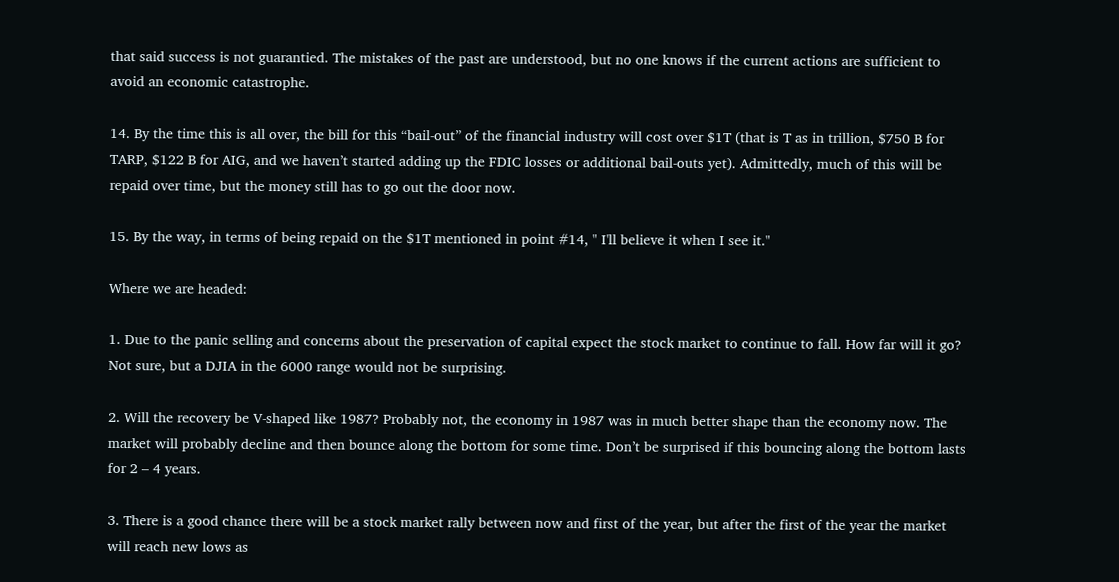that said success is not guarantied. The mistakes of the past are understood, but no one knows if the current actions are sufficient to avoid an economic catastrophe.

14. By the time this is all over, the bill for this “bail-out” of the financial industry will cost over $1T (that is T as in trillion, $750 B for TARP, $122 B for AIG, and we haven’t started adding up the FDIC losses or additional bail-outs yet). Admittedly, much of this will be repaid over time, but the money still has to go out the door now.

15. By the way, in terms of being repaid on the $1T mentioned in point #14, " I'll believe it when I see it."

Where we are headed:

1. Due to the panic selling and concerns about the preservation of capital expect the stock market to continue to fall. How far will it go? Not sure, but a DJIA in the 6000 range would not be surprising.

2. Will the recovery be V-shaped like 1987? Probably not, the economy in 1987 was in much better shape than the economy now. The market will probably decline and then bounce along the bottom for some time. Don’t be surprised if this bouncing along the bottom lasts for 2 – 4 years.

3. There is a good chance there will be a stock market rally between now and first of the year, but after the first of the year the market will reach new lows as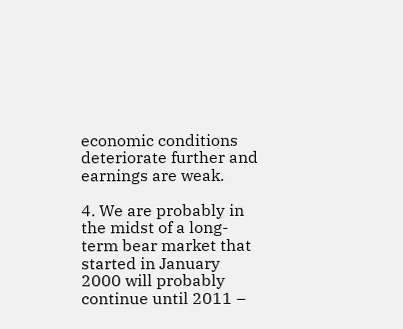economic conditions deteriorate further and earnings are weak.

4. We are probably in the midst of a long-term bear market that started in January 2000 will probably continue until 2011 –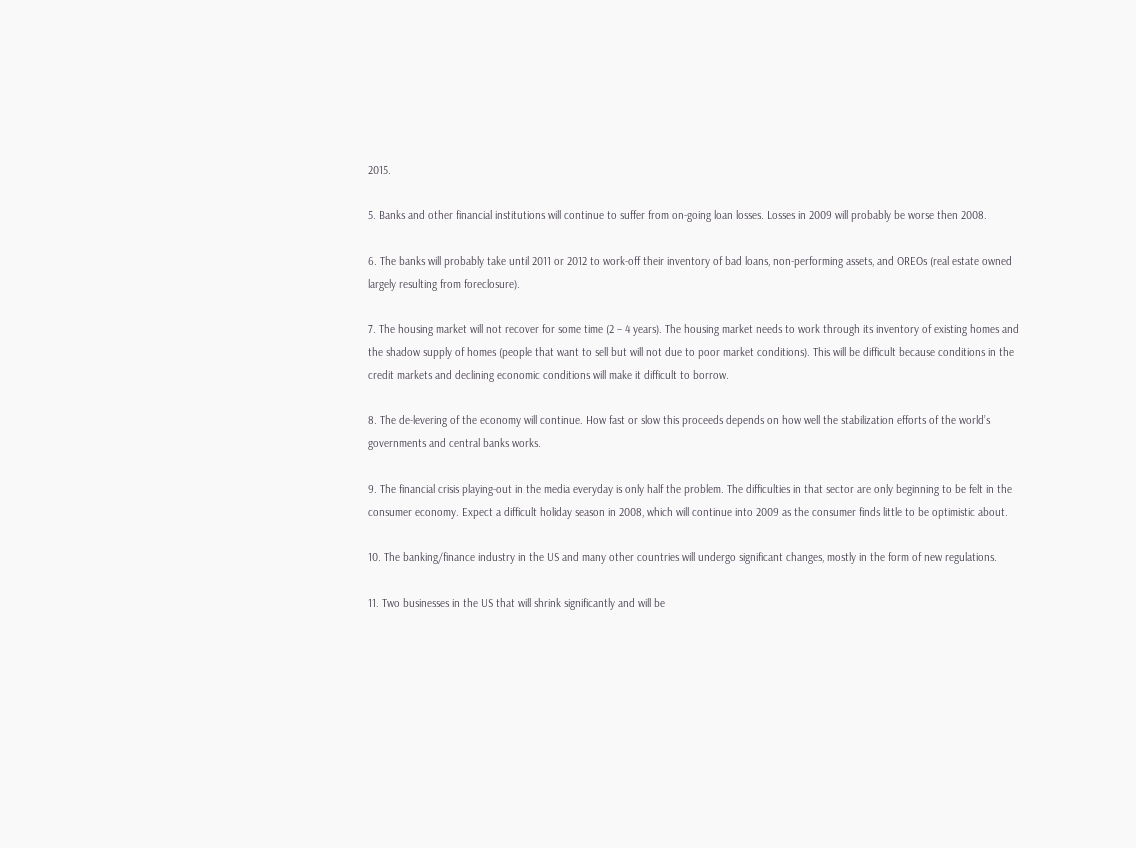2015.

5. Banks and other financial institutions will continue to suffer from on-going loan losses. Losses in 2009 will probably be worse then 2008.

6. The banks will probably take until 2011 or 2012 to work-off their inventory of bad loans, non-performing assets, and OREOs (real estate owned largely resulting from foreclosure).

7. The housing market will not recover for some time (2 – 4 years). The housing market needs to work through its inventory of existing homes and the shadow supply of homes (people that want to sell but will not due to poor market conditions). This will be difficult because conditions in the credit markets and declining economic conditions will make it difficult to borrow.

8. The de-levering of the economy will continue. How fast or slow this proceeds depends on how well the stabilization efforts of the world’s governments and central banks works.

9. The financial crisis playing-out in the media everyday is only half the problem. The difficulties in that sector are only beginning to be felt in the consumer economy. Expect a difficult holiday season in 2008, which will continue into 2009 as the consumer finds little to be optimistic about.

10. The banking/finance industry in the US and many other countries will undergo significant changes, mostly in the form of new regulations.

11. Two businesses in the US that will shrink significantly and will be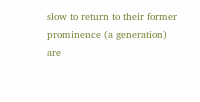slow to return to their former prominence (a generation) are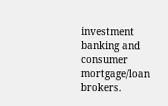investment banking and consumer mortgage/loan brokers.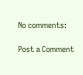No comments:

Post a Comment